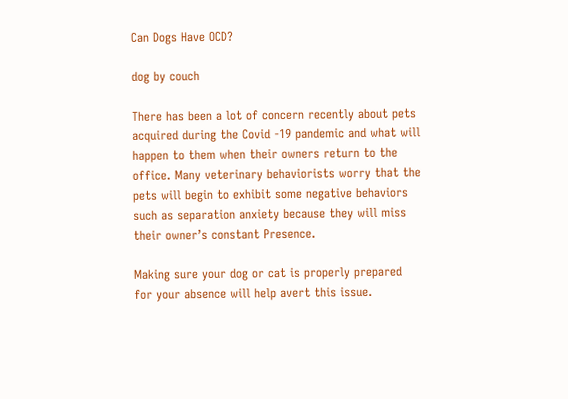Can Dogs Have OCD?

dog by couch

There has been a lot of concern recently about pets acquired during the Covid -19 pandemic and what will happen to them when their owners return to the office. Many veterinary behaviorists worry that the pets will begin to exhibit some negative behaviors such as separation anxiety because they will miss their owner’s constant Presence.

Making sure your dog or cat is properly prepared for your absence will help avert this issue.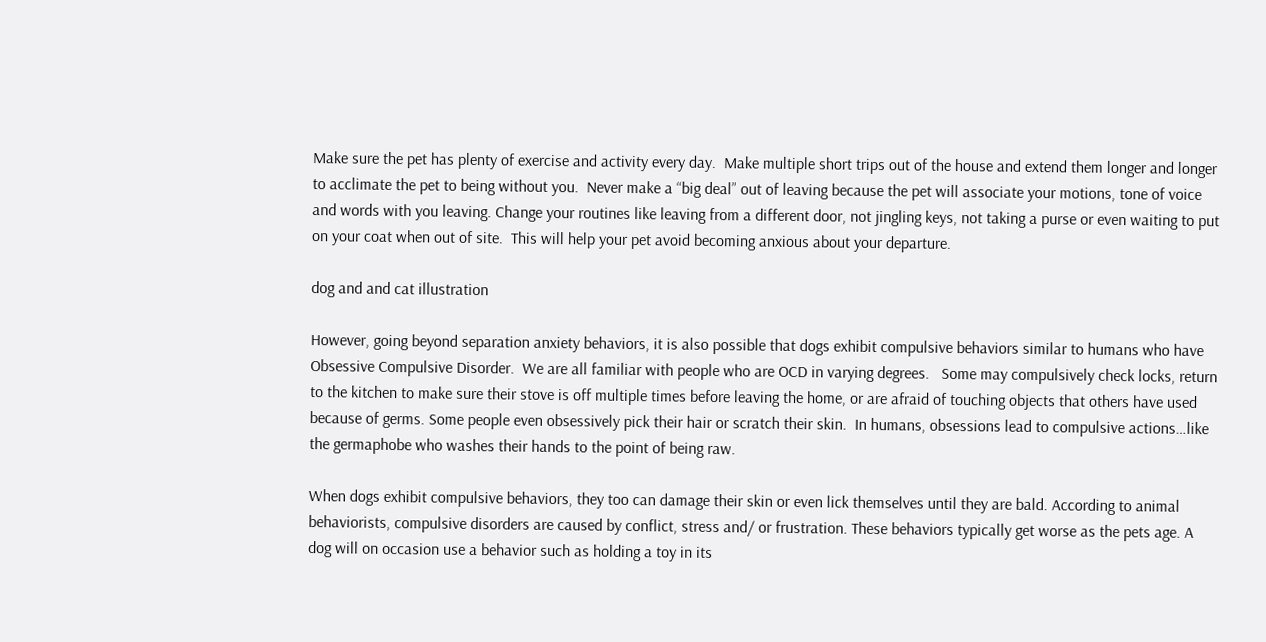Make sure the pet has plenty of exercise and activity every day.  Make multiple short trips out of the house and extend them longer and longer to acclimate the pet to being without you.  Never make a “big deal” out of leaving because the pet will associate your motions, tone of voice and words with you leaving. Change your routines like leaving from a different door, not jingling keys, not taking a purse or even waiting to put on your coat when out of site.  This will help your pet avoid becoming anxious about your departure.

dog and and cat illustration

However, going beyond separation anxiety behaviors, it is also possible that dogs exhibit compulsive behaviors similar to humans who have Obsessive Compulsive Disorder.  We are all familiar with people who are OCD in varying degrees.   Some may compulsively check locks, return to the kitchen to make sure their stove is off multiple times before leaving the home, or are afraid of touching objects that others have used because of germs. Some people even obsessively pick their hair or scratch their skin.  In humans, obsessions lead to compulsive actions…like the germaphobe who washes their hands to the point of being raw.

When dogs exhibit compulsive behaviors, they too can damage their skin or even lick themselves until they are bald. According to animal behaviorists, compulsive disorders are caused by conflict, stress and/ or frustration. These behaviors typically get worse as the pets age. A dog will on occasion use a behavior such as holding a toy in its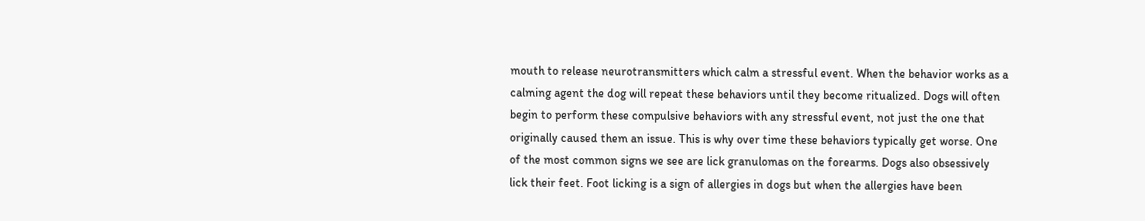mouth to release neurotransmitters which calm a stressful event. When the behavior works as a calming agent the dog will repeat these behaviors until they become ritualized. Dogs will often begin to perform these compulsive behaviors with any stressful event, not just the one that originally caused them an issue. This is why over time these behaviors typically get worse. One of the most common signs we see are lick granulomas on the forearms. Dogs also obsessively lick their feet. Foot licking is a sign of allergies in dogs but when the allergies have been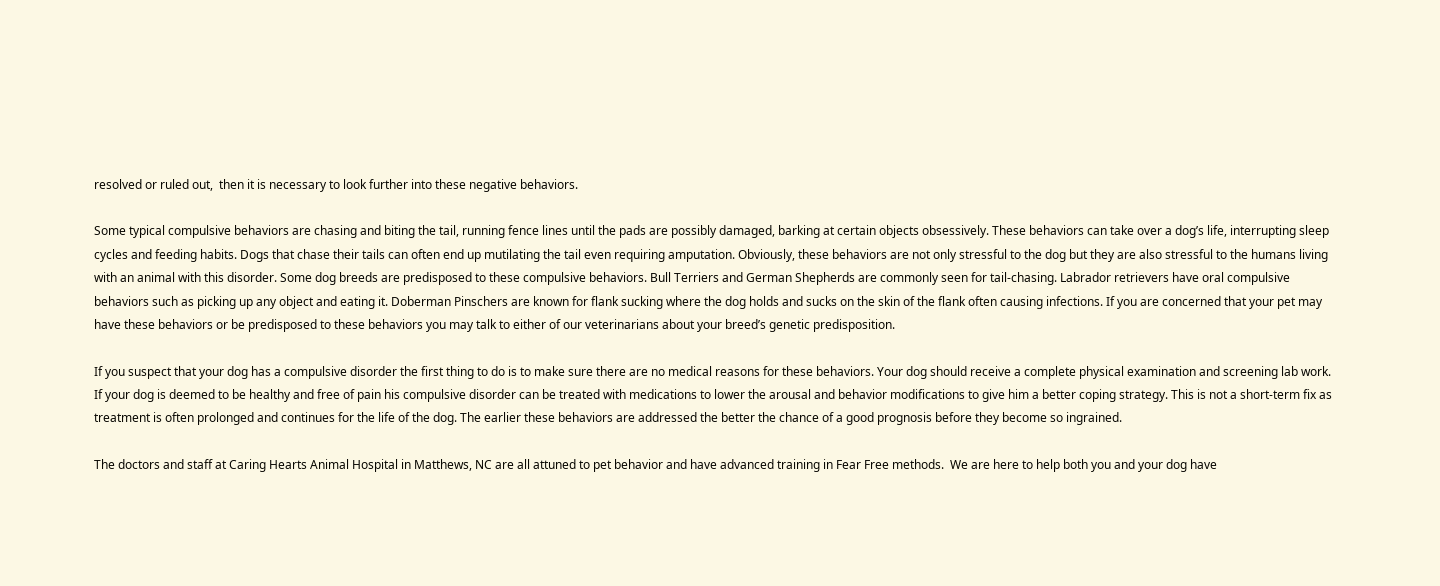resolved or ruled out,  then it is necessary to look further into these negative behaviors.

Some typical compulsive behaviors are chasing and biting the tail, running fence lines until the pads are possibly damaged, barking at certain objects obsessively. These behaviors can take over a dog’s life, interrupting sleep cycles and feeding habits. Dogs that chase their tails can often end up mutilating the tail even requiring amputation. Obviously, these behaviors are not only stressful to the dog but they are also stressful to the humans living with an animal with this disorder. Some dog breeds are predisposed to these compulsive behaviors. Bull Terriers and German Shepherds are commonly seen for tail-chasing. Labrador retrievers have oral compulsive behaviors such as picking up any object and eating it. Doberman Pinschers are known for flank sucking where the dog holds and sucks on the skin of the flank often causing infections. If you are concerned that your pet may have these behaviors or be predisposed to these behaviors you may talk to either of our veterinarians about your breed’s genetic predisposition.

If you suspect that your dog has a compulsive disorder the first thing to do is to make sure there are no medical reasons for these behaviors. Your dog should receive a complete physical examination and screening lab work. If your dog is deemed to be healthy and free of pain his compulsive disorder can be treated with medications to lower the arousal and behavior modifications to give him a better coping strategy. This is not a short-term fix as treatment is often prolonged and continues for the life of the dog. The earlier these behaviors are addressed the better the chance of a good prognosis before they become so ingrained.

The doctors and staff at Caring Hearts Animal Hospital in Matthews, NC are all attuned to pet behavior and have advanced training in Fear Free methods.  We are here to help both you and your dog have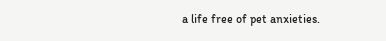a life free of pet anxieties.